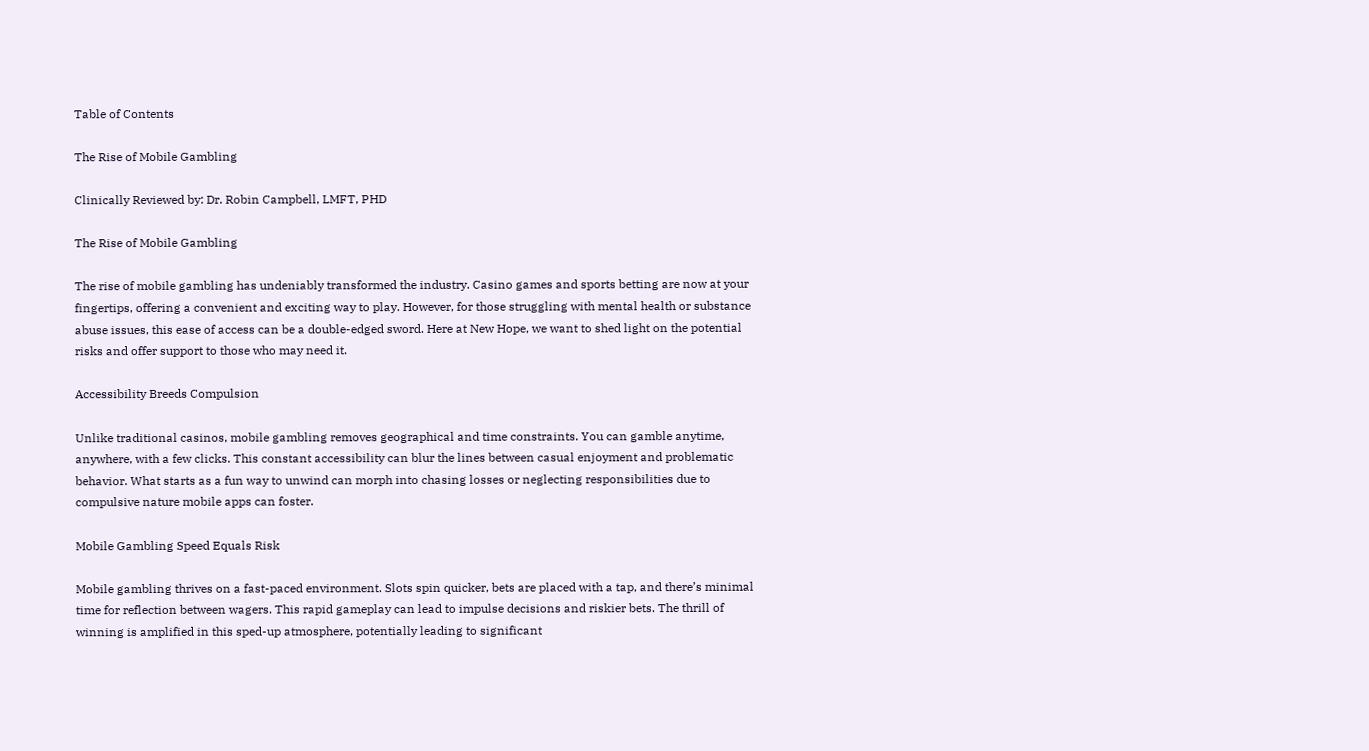Table of Contents

The Rise of Mobile Gambling

Clinically Reviewed by: Dr. Robin Campbell, LMFT, PHD

The Rise of Mobile Gambling

The rise of mobile gambling has undeniably transformed the industry. Casino games and sports betting are now at your fingertips, offering a convenient and exciting way to play. However, for those struggling with mental health or substance abuse issues, this ease of access can be a double-edged sword. Here at New Hope, we want to shed light on the potential risks and offer support to those who may need it.

Accessibility Breeds Compulsion

Unlike traditional casinos, mobile gambling removes geographical and time constraints. You can gamble anytime, anywhere, with a few clicks. This constant accessibility can blur the lines between casual enjoyment and problematic behavior. What starts as a fun way to unwind can morph into chasing losses or neglecting responsibilities due to compulsive nature mobile apps can foster.

Mobile Gambling Speed Equals Risk

Mobile gambling thrives on a fast-paced environment. Slots spin quicker, bets are placed with a tap, and there’s minimal time for reflection between wagers. This rapid gameplay can lead to impulse decisions and riskier bets. The thrill of winning is amplified in this sped-up atmosphere, potentially leading to significant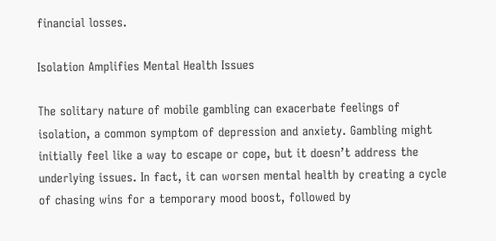financial losses.

Isolation Amplifies Mental Health Issues

The solitary nature of mobile gambling can exacerbate feelings of isolation, a common symptom of depression and anxiety. Gambling might initially feel like a way to escape or cope, but it doesn’t address the underlying issues. In fact, it can worsen mental health by creating a cycle of chasing wins for a temporary mood boost, followed by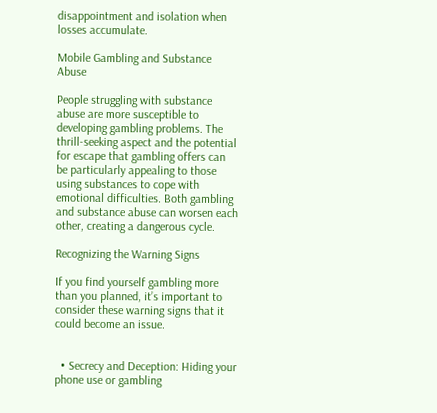disappointment and isolation when losses accumulate.

Mobile Gambling and Substance Abuse

People struggling with substance abuse are more susceptible to developing gambling problems. The thrill-seeking aspect and the potential for escape that gambling offers can be particularly appealing to those using substances to cope with emotional difficulties. Both gambling and substance abuse can worsen each other, creating a dangerous cycle.

Recognizing the Warning Signs

If you find yourself gambling more than you planned, it’s important to consider these warning signs that it could become an issue.


  • Secrecy and Deception: Hiding your phone use or gambling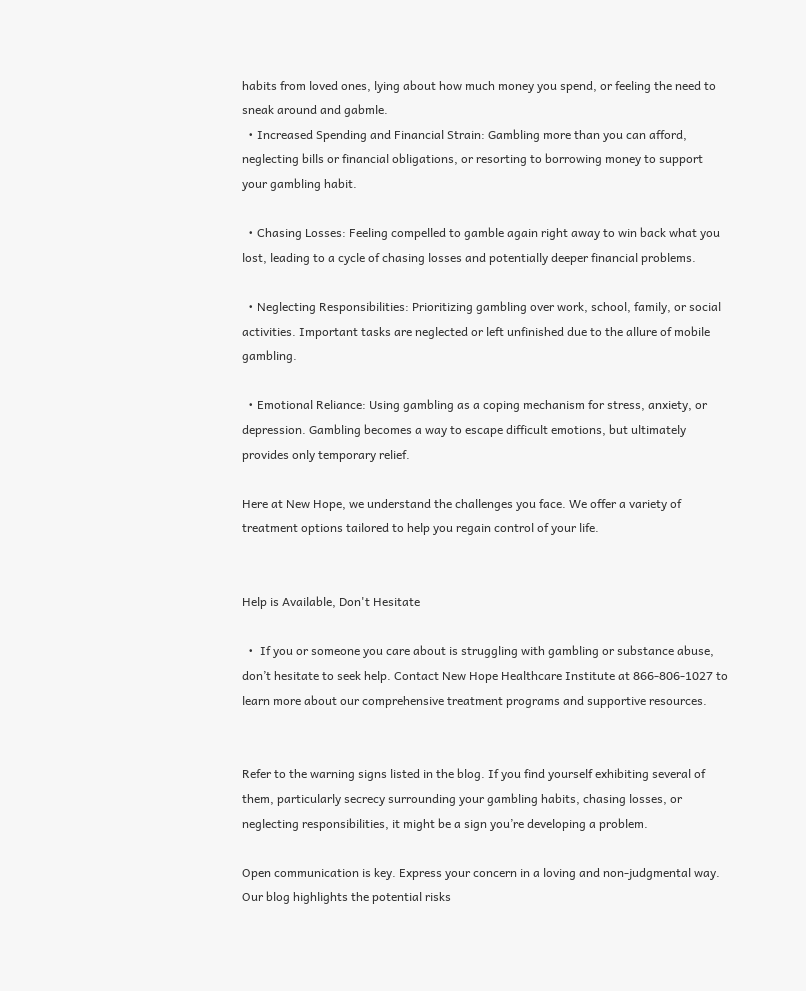habits from loved ones, lying about how much money you spend, or feeling the need to sneak around and gabmle.
  • Increased Spending and Financial Strain: Gambling more than you can afford, neglecting bills or financial obligations, or resorting to borrowing money to support your gambling habit.

  • Chasing Losses: Feeling compelled to gamble again right away to win back what you lost, leading to a cycle of chasing losses and potentially deeper financial problems.

  • Neglecting Responsibilities: Prioritizing gambling over work, school, family, or social activities. Important tasks are neglected or left unfinished due to the allure of mobile gambling.

  • Emotional Reliance: Using gambling as a coping mechanism for stress, anxiety, or depression. Gambling becomes a way to escape difficult emotions, but ultimately provides only temporary relief.

Here at New Hope, we understand the challenges you face. We offer a variety of treatment options tailored to help you regain control of your life.


Help is Available, Don't Hesitate

  •  If you or someone you care about is struggling with gambling or substance abuse, don’t hesitate to seek help. Contact New Hope Healthcare Institute at 866-806-1027 to learn more about our comprehensive treatment programs and supportive resources.


Refer to the warning signs listed in the blog. If you find yourself exhibiting several of them, particularly secrecy surrounding your gambling habits, chasing losses, or neglecting responsibilities, it might be a sign you’re developing a problem.

Open communication is key. Express your concern in a loving and non-judgmental way. Our blog highlights the potential risks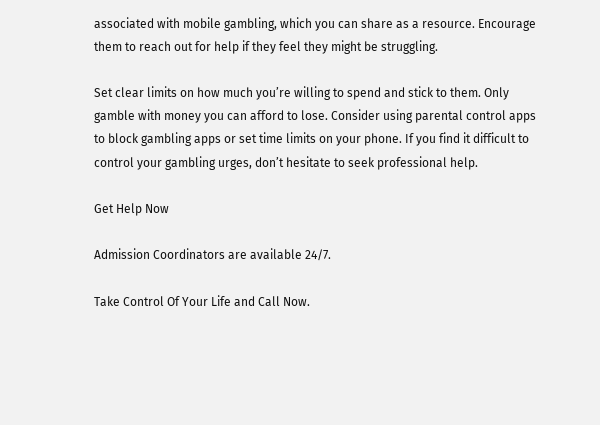associated with mobile gambling, which you can share as a resource. Encourage them to reach out for help if they feel they might be struggling.

Set clear limits on how much you’re willing to spend and stick to them. Only gamble with money you can afford to lose. Consider using parental control apps to block gambling apps or set time limits on your phone. If you find it difficult to control your gambling urges, don’t hesitate to seek professional help.

Get Help Now

Admission Coordinators are available 24/7.

Take Control Of Your Life and Call Now.